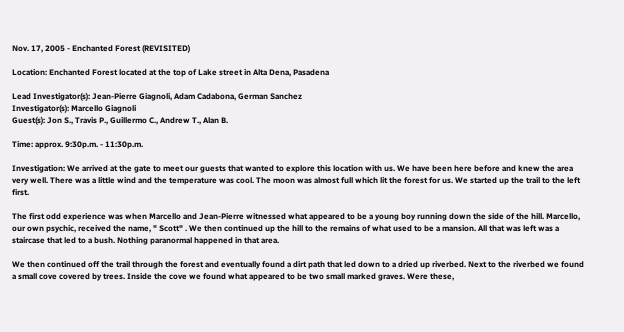Nov. 17, 2005 - Enchanted Forest (REVISITED)

Location: Enchanted Forest located at the top of Lake street in Alta Dena, Pasadena

Lead Investigator(s): Jean-Pierre Giagnoli, Adam Cadabona, German Sanchez
Investigator(s): Marcello Giagnoli
Guest(s): Jon S., Travis P., Guillermo C., Andrew T., Alan B.

Time: approx. 9:30p.m. - 11:30p.m.

Investigation: We arrived at the gate to meet our guests that wanted to explore this location with us. We have been here before and knew the area very well. There was a little wind and the temperature was cool. The moon was almost full which lit the forest for us. We started up the trail to the left first.

The first odd experience was when Marcello and Jean-Pierre witnessed what appeared to be a young boy running down the side of the hill. Marcello, our own psychic, received the name, " Scott" . We then continued up the hill to the remains of what used to be a mansion. All that was left was a staircase that led to a bush. Nothing paranormal happened in that area.

We then continued off the trail through the forest and eventually found a dirt path that led down to a dried up riverbed. Next to the riverbed we found a small cove covered by trees. Inside the cove we found what appeared to be two small marked graves. Were these,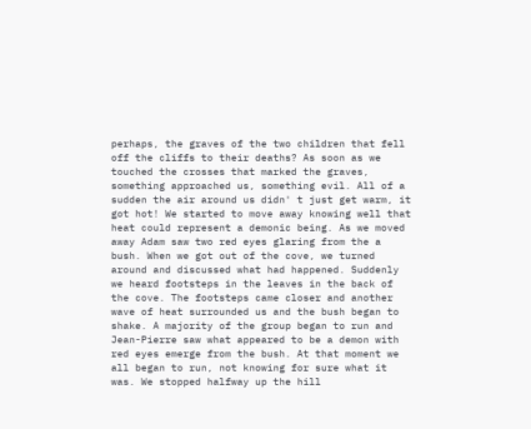perhaps, the graves of the two children that fell off the cliffs to their deaths? As soon as we touched the crosses that marked the graves, something approached us, something evil. All of a sudden the air around us didn' t just get warm, it got hot! We started to move away knowing well that heat could represent a demonic being. As we moved away Adam saw two red eyes glaring from the a bush. When we got out of the cove, we turned around and discussed what had happened. Suddenly we heard footsteps in the leaves in the back of the cove. The footsteps came closer and another wave of heat surrounded us and the bush began to shake. A majority of the group began to run and Jean-Pierre saw what appeared to be a demon with red eyes emerge from the bush. At that moment we all began to run, not knowing for sure what it was. We stopped halfway up the hill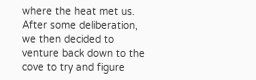where the heat met us. After some deliberation, we then decided to venture back down to the cove to try and figure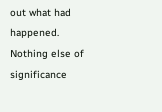out what had happened. Nothing else of significance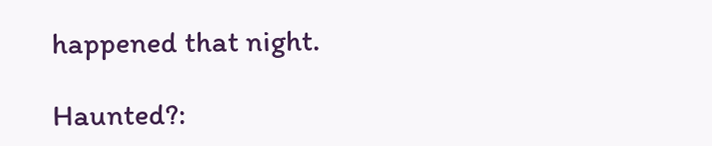happened that night.

Haunted?: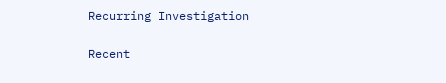Recurring Investigation

Recent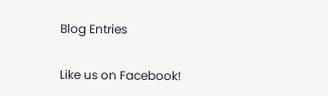Blog Entries

Like us on Facebook!